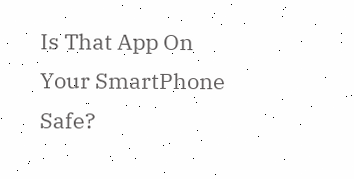Is That App On Your SmartPhone Safe?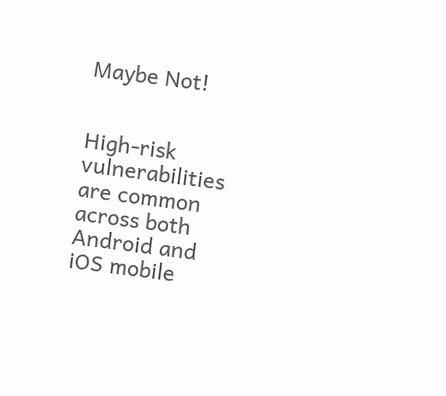Maybe Not!


High-risk vulnerabilities are common across both Android and iOS mobile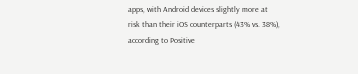apps, with Android devices slightly more at risk than their iOS counterparts (43% vs. 38%), according to Positive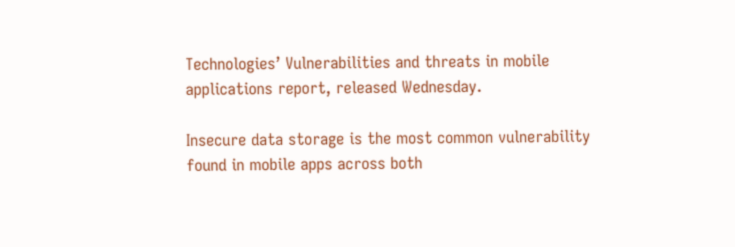Technologies’ Vulnerabilities and threats in mobile applications report, released Wednesday.

Insecure data storage is the most common vulnerability found in mobile apps across both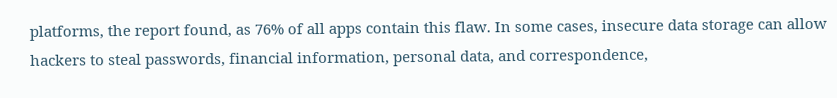platforms, the report found, as 76% of all apps contain this flaw. In some cases, insecure data storage can allow hackers to steal passwords, financial information, personal data, and correspondence,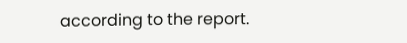according to the report.